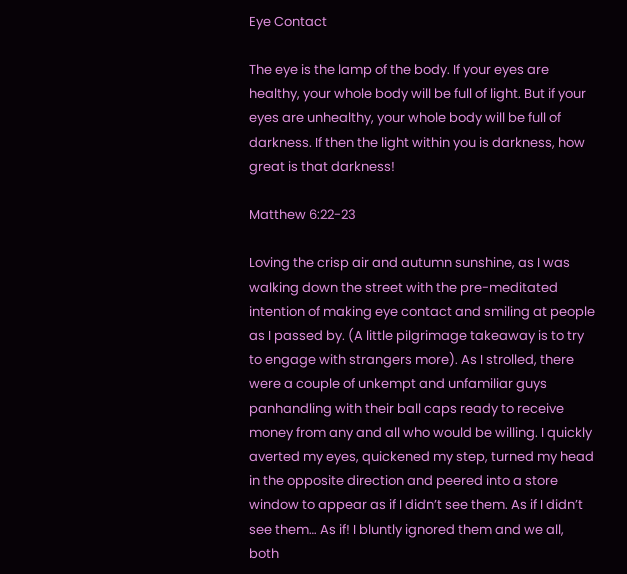Eye Contact

The eye is the lamp of the body. If your eyes are healthy, your whole body will be full of light. But if your eyes are unhealthy, your whole body will be full of darkness. If then the light within you is darkness, how great is that darkness!

Matthew 6:22-23

Loving the crisp air and autumn sunshine, as I was walking down the street with the pre-meditated intention of making eye contact and smiling at people as I passed by. (A little pilgrimage takeaway is to try to engage with strangers more). As I strolled, there were a couple of unkempt and unfamiliar guys panhandling with their ball caps ready to receive money from any and all who would be willing. I quickly averted my eyes, quickened my step, turned my head in the opposite direction and peered into a store window to appear as if I didn’t see them. As if I didn’t see them… As if! I bluntly ignored them and we all, both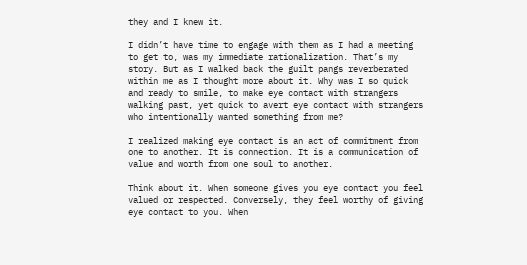they and I knew it.

I didn’t have time to engage with them as I had a meeting to get to, was my immediate rationalization. That’s my story. But as I walked back the guilt pangs reverberated within me as I thought more about it. Why was I so quick and ready to smile, to make eye contact with strangers walking past, yet quick to avert eye contact with strangers who intentionally wanted something from me?

I realized making eye contact is an act of commitment from one to another. It is connection. It is a communication of value and worth from one soul to another.

Think about it. When someone gives you eye contact you feel valued or respected. Conversely, they feel worthy of giving eye contact to you. When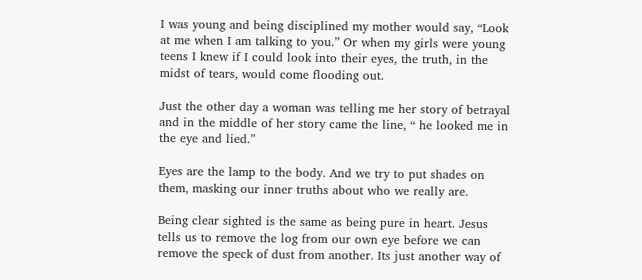I was young and being disciplined my mother would say, “Look at me when I am talking to you.” Or when my girls were young teens I knew if I could look into their eyes, the truth, in the midst of tears, would come flooding out.

Just the other day a woman was telling me her story of betrayal and in the middle of her story came the line, “ he looked me in the eye and lied.”

Eyes are the lamp to the body. And we try to put shades on them, masking our inner truths about who we really are.

Being clear sighted is the same as being pure in heart. Jesus tells us to remove the log from our own eye before we can remove the speck of dust from another. Its just another way of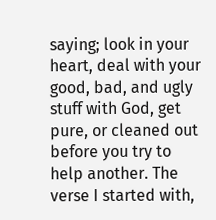saying; look in your heart, deal with your good, bad, and ugly stuff with God, get pure, or cleaned out before you try to help another. The verse I started with,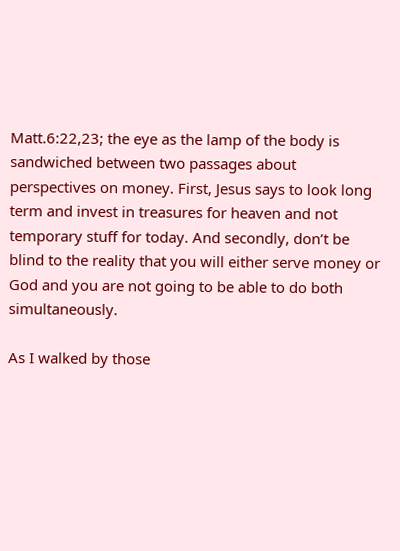Matt.6:22,23; the eye as the lamp of the body is sandwiched between two passages about perspectives on money. First, Jesus says to look long term and invest in treasures for heaven and not temporary stuff for today. And secondly, don’t be blind to the reality that you will either serve money or God and you are not going to be able to do both simultaneously.

As I walked by those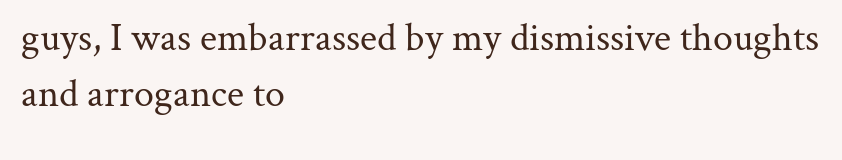guys, I was embarrassed by my dismissive thoughts and arrogance to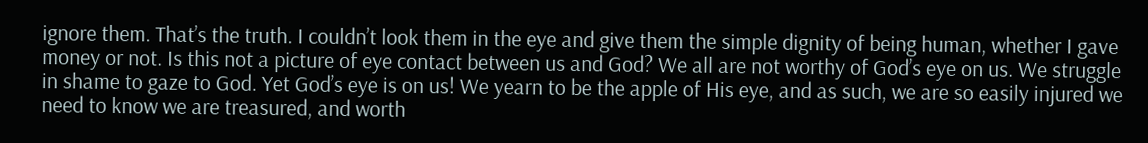ignore them. That’s the truth. I couldn’t look them in the eye and give them the simple dignity of being human, whether I gave money or not. Is this not a picture of eye contact between us and God? We all are not worthy of God’s eye on us. We struggle in shame to gaze to God. Yet God’s eye is on us! We yearn to be the apple of His eye, and as such, we are so easily injured we need to know we are treasured, and worth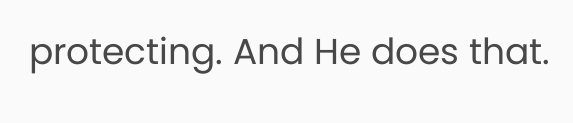protecting. And He does that.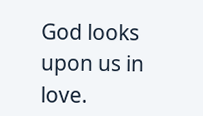God looks upon us in love.